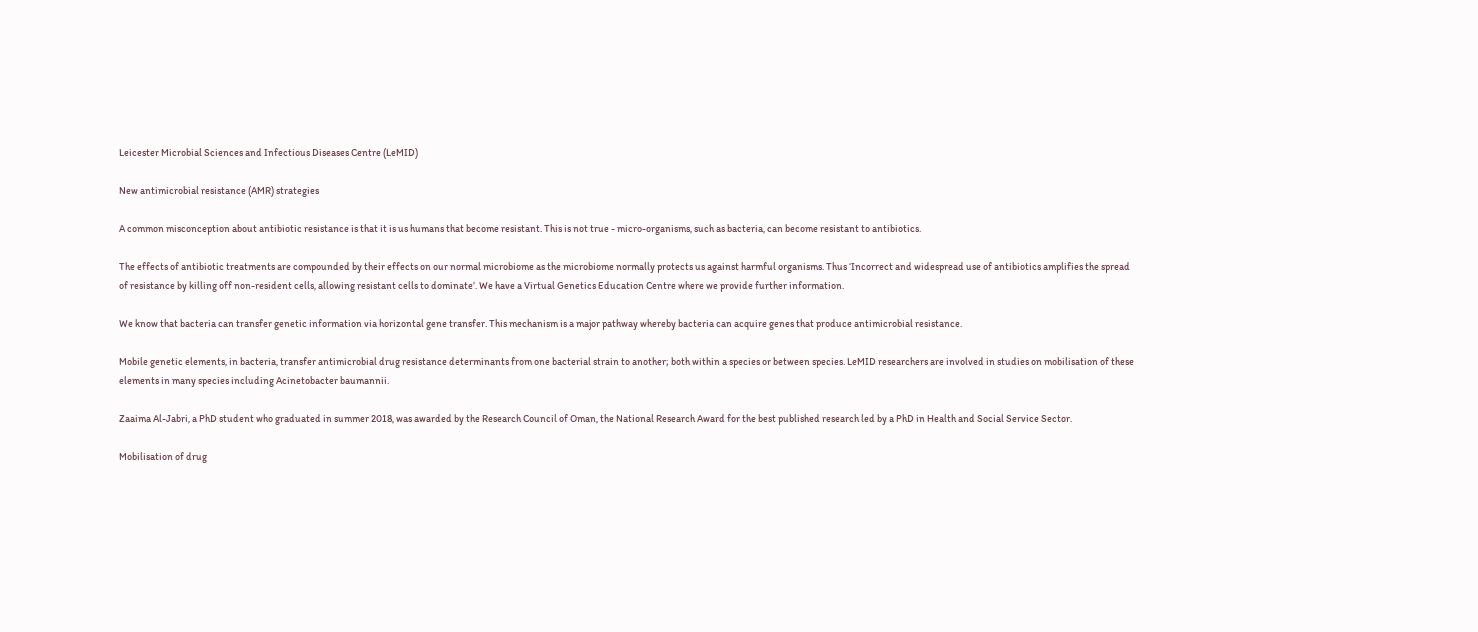Leicester Microbial Sciences and Infectious Diseases Centre (LeMID)

New antimicrobial resistance (AMR) strategies

A common misconception about antibiotic resistance is that it is us humans that become resistant. This is not true - micro-organisms, such as bacteria, can become resistant to antibiotics.

The effects of antibiotic treatments are compounded by their effects on our normal microbiome as the microbiome normally protects us against harmful organisms. Thus ‘Incorrect and widespread use of antibiotics amplifies the spread of resistance by killing off non-resident cells, allowing resistant cells to dominate’. We have a Virtual Genetics Education Centre where we provide further information.

We know that bacteria can transfer genetic information via horizontal gene transfer. This mechanism is a major pathway whereby bacteria can acquire genes that produce antimicrobial resistance.

Mobile genetic elements, in bacteria, transfer antimicrobial drug resistance determinants from one bacterial strain to another; both within a species or between species. LeMID researchers are involved in studies on mobilisation of these elements in many species including Acinetobacter baumannii.

Zaaima Al-Jabri, a PhD student who graduated in summer 2018, was awarded by the Research Council of Oman, the National Research Award for the best published research led by a PhD in Health and Social Service Sector.

Mobilisation of drug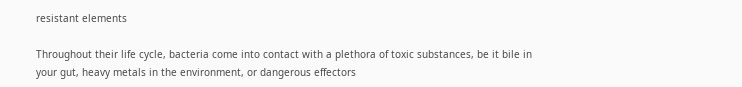resistant elements

Throughout their life cycle, bacteria come into contact with a plethora of toxic substances, be it bile in your gut, heavy metals in the environment, or dangerous effectors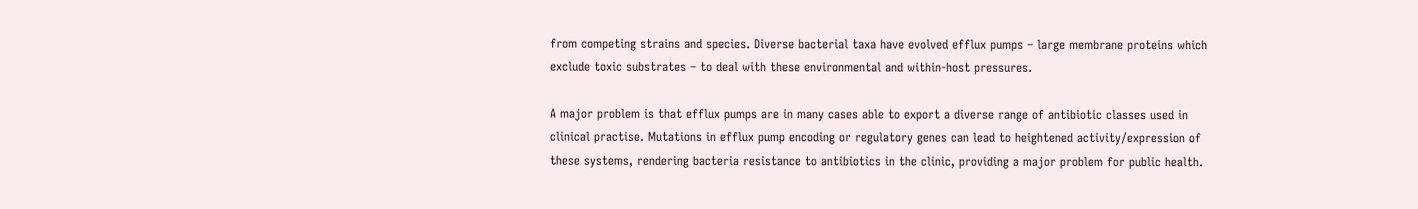from competing strains and species. Diverse bacterial taxa have evolved efflux pumps – large membrane proteins which exclude toxic substrates – to deal with these environmental and within-host pressures.

A major problem is that efflux pumps are in many cases able to export a diverse range of antibiotic classes used in clinical practise. Mutations in efflux pump encoding or regulatory genes can lead to heightened activity/expression of these systems, rendering bacteria resistance to antibiotics in the clinic, providing a major problem for public health.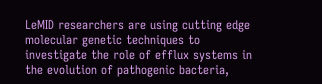LeMID researchers are using cutting edge molecular genetic techniques to investigate the role of efflux systems in the evolution of pathogenic bacteria,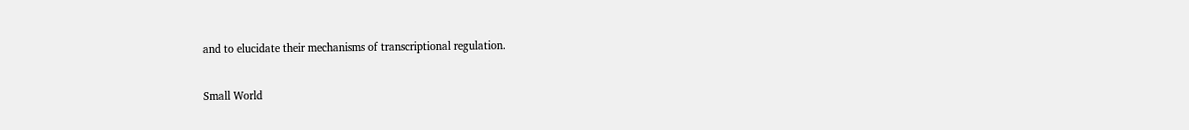and to elucidate their mechanisms of transcriptional regulation.

Small World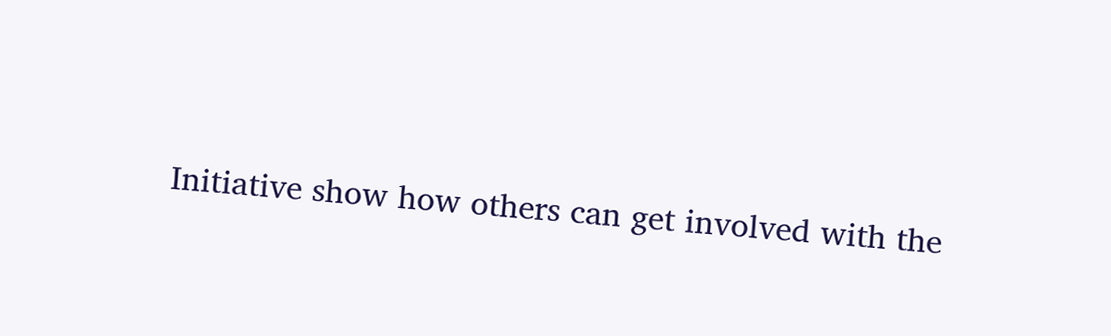Initiative show how others can get involved with the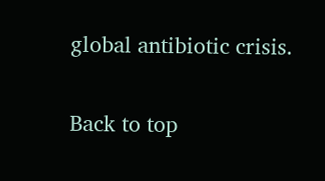global antibiotic crisis.

Back to top